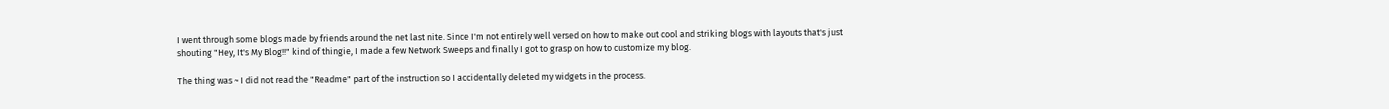I went through some blogs made by friends around the net last nite. Since I'm not entirely well versed on how to make out cool and striking blogs with layouts that's just shouting "Hey, It's My Blog!!" kind of thingie, I made a few Network Sweeps and finally I got to grasp on how to customize my blog.

The thing was ~ I did not read the "Readme" part of the instruction so I accidentally deleted my widgets in the process.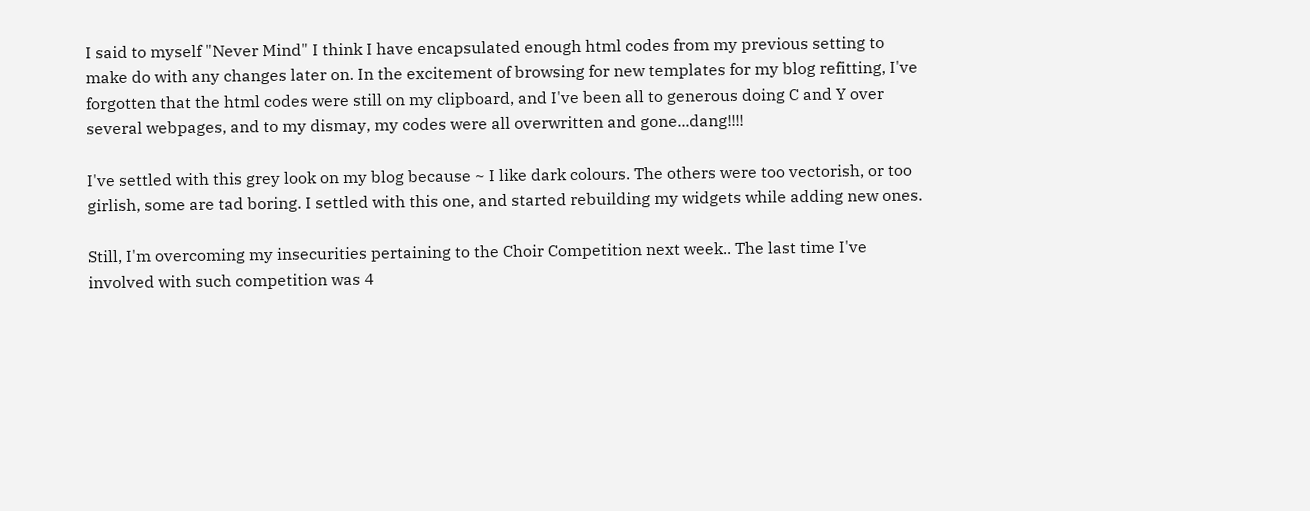I said to myself "Never Mind" I think I have encapsulated enough html codes from my previous setting to make do with any changes later on. In the excitement of browsing for new templates for my blog refitting, I've forgotten that the html codes were still on my clipboard, and I've been all to generous doing C and Y over several webpages, and to my dismay, my codes were all overwritten and gone...dang!!!!

I've settled with this grey look on my blog because ~ I like dark colours. The others were too vectorish, or too girlish, some are tad boring. I settled with this one, and started rebuilding my widgets while adding new ones.

Still, I'm overcoming my insecurities pertaining to the Choir Competition next week.. The last time I've involved with such competition was 4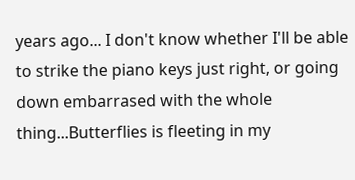years ago... I don't know whether I'll be able to strike the piano keys just right, or going down embarrased with the whole thing...Butterflies is fleeting in my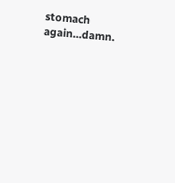stomach again...damn.